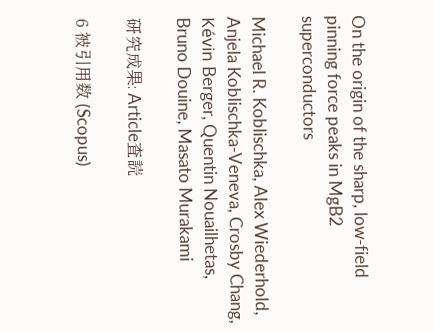On the origin of the sharp, low-field pinning force peaks in MgB2 superconductors

Michael R. Koblischka, Alex Wiederhold, Anjela Koblischka-Veneva, Crosby Chang, Kévin Berger, Quentin Nouailhetas, Bruno Douine, Masato Murakami

研究成果: Article査読

6 被引用数 (Scopus)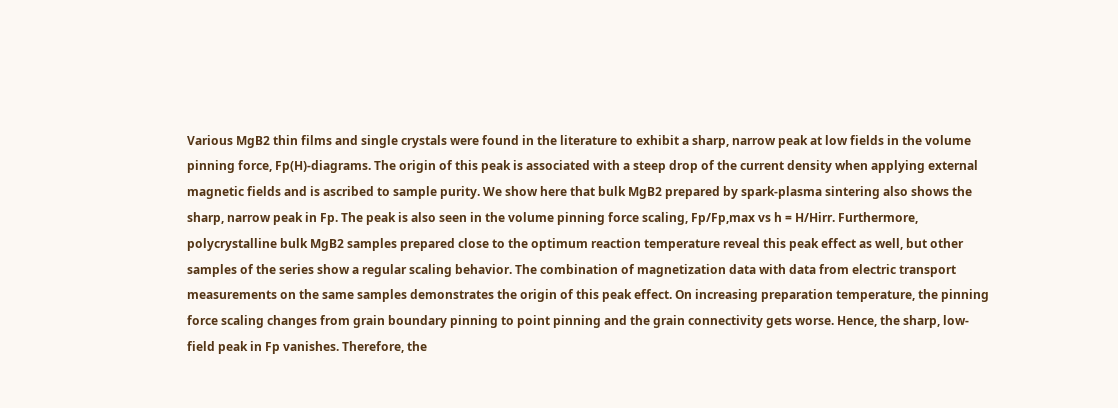Various MgB2 thin films and single crystals were found in the literature to exhibit a sharp, narrow peak at low fields in the volume pinning force, Fp(H)-diagrams. The origin of this peak is associated with a steep drop of the current density when applying external magnetic fields and is ascribed to sample purity. We show here that bulk MgB2 prepared by spark-plasma sintering also shows the sharp, narrow peak in Fp. The peak is also seen in the volume pinning force scaling, Fp/Fp,max vs h = H/Hirr. Furthermore, polycrystalline bulk MgB2 samples prepared close to the optimum reaction temperature reveal this peak effect as well, but other samples of the series show a regular scaling behavior. The combination of magnetization data with data from electric transport measurements on the same samples demonstrates the origin of this peak effect. On increasing preparation temperature, the pinning force scaling changes from grain boundary pinning to point pinning and the grain connectivity gets worse. Hence, the sharp, low-field peak in Fp vanishes. Therefore, the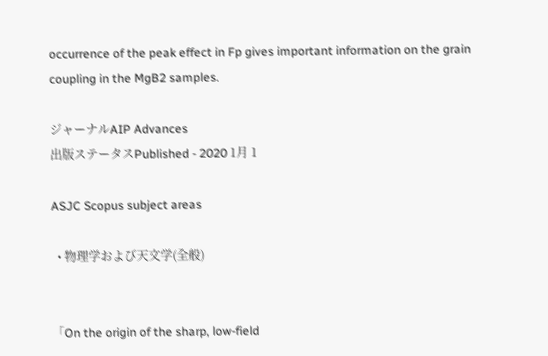occurrence of the peak effect in Fp gives important information on the grain coupling in the MgB2 samples.

ジャーナルAIP Advances
出版ステータスPublished - 2020 1月 1

ASJC Scopus subject areas

  • 物理学および天文学(全般)


「On the origin of the sharp, low-field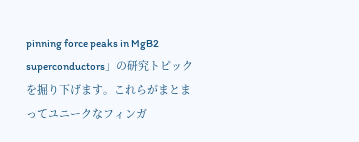pinning force peaks in MgB2 superconductors」の研究トピックを掘り下げます。これらがまとまってユニークなフィンガ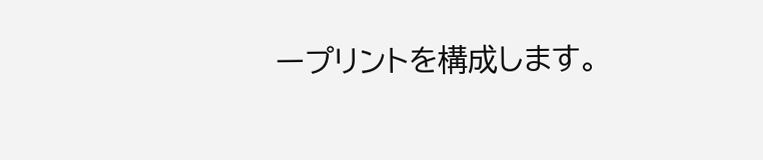ープリントを構成します。